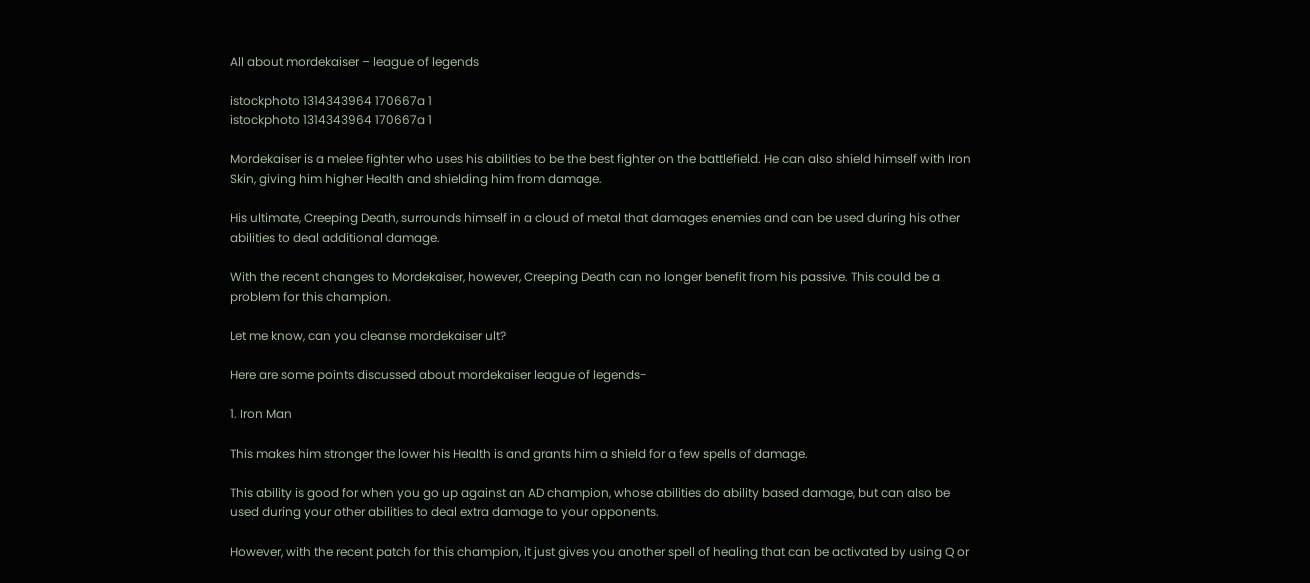All about mordekaiser – league of legends

istockphoto 1314343964 170667a 1
istockphoto 1314343964 170667a 1

Mordekaiser is a melee fighter who uses his abilities to be the best fighter on the battlefield. He can also shield himself with Iron Skin, giving him higher Health and shielding him from damage.

His ultimate, Creeping Death, surrounds himself in a cloud of metal that damages enemies and can be used during his other abilities to deal additional damage.

With the recent changes to Mordekaiser, however, Creeping Death can no longer benefit from his passive. This could be a problem for this champion.

Let me know, can you cleanse mordekaiser ult?

Here are some points discussed about mordekaiser league of legends-

1. Iron Man

This makes him stronger the lower his Health is and grants him a shield for a few spells of damage.

This ability is good for when you go up against an AD champion, whose abilities do ability based damage, but can also be used during your other abilities to deal extra damage to your opponents.

However, with the recent patch for this champion, it just gives you another spell of healing that can be activated by using Q or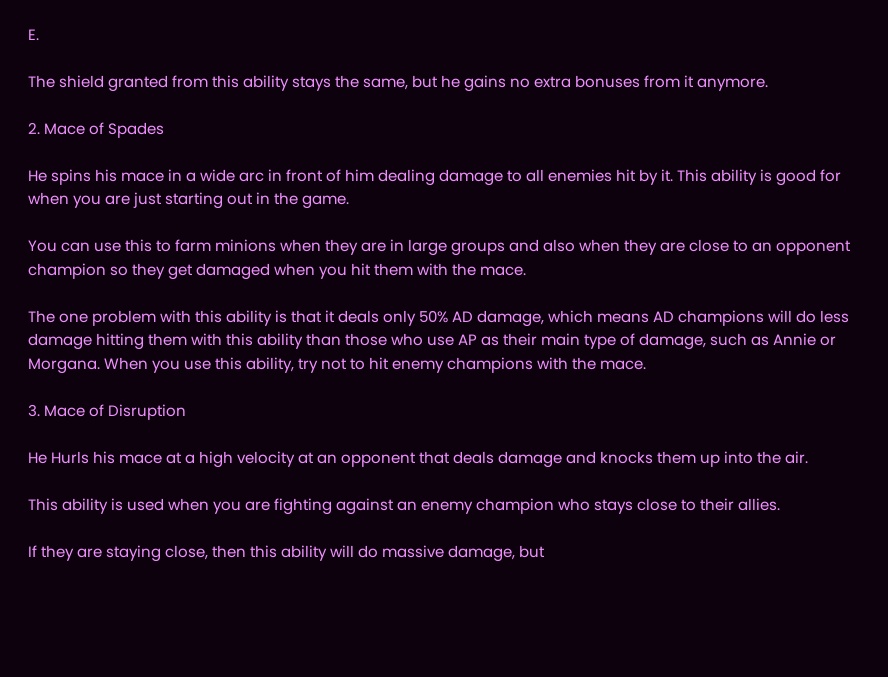E.

The shield granted from this ability stays the same, but he gains no extra bonuses from it anymore.

2. Mace of Spades

He spins his mace in a wide arc in front of him dealing damage to all enemies hit by it. This ability is good for when you are just starting out in the game.

You can use this to farm minions when they are in large groups and also when they are close to an opponent champion so they get damaged when you hit them with the mace.

The one problem with this ability is that it deals only 50% AD damage, which means AD champions will do less damage hitting them with this ability than those who use AP as their main type of damage, such as Annie or Morgana. When you use this ability, try not to hit enemy champions with the mace.

3. Mace of Disruption

He Hurls his mace at a high velocity at an opponent that deals damage and knocks them up into the air.

This ability is used when you are fighting against an enemy champion who stays close to their allies.

If they are staying close, then this ability will do massive damage, but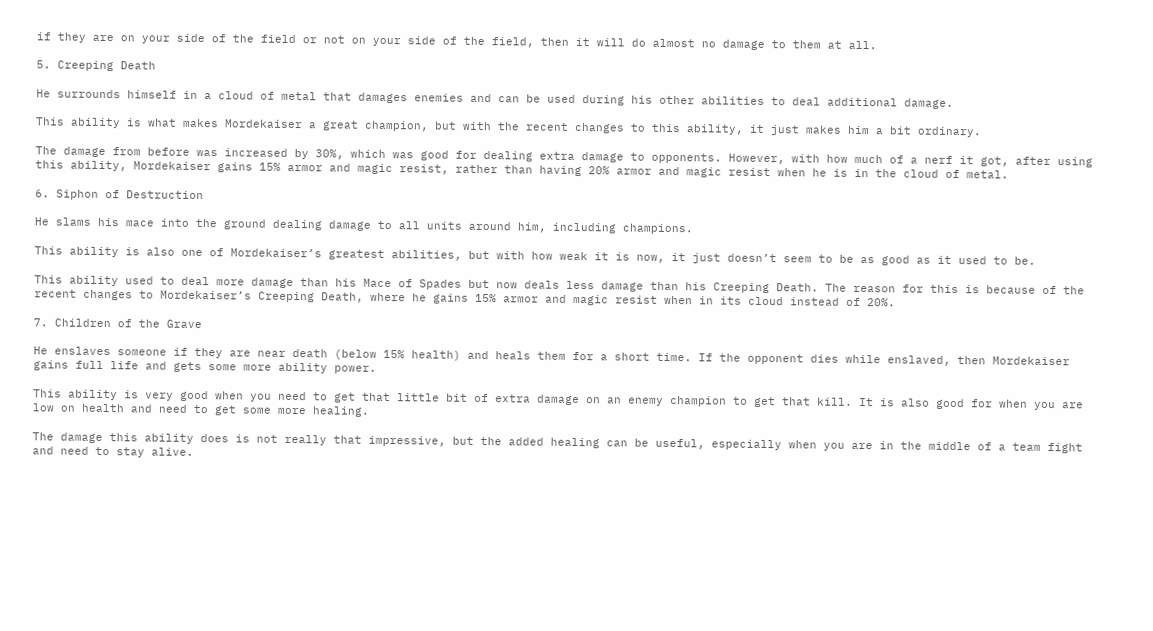if they are on your side of the field or not on your side of the field, then it will do almost no damage to them at all.

5. Creeping Death

He surrounds himself in a cloud of metal that damages enemies and can be used during his other abilities to deal additional damage.

This ability is what makes Mordekaiser a great champion, but with the recent changes to this ability, it just makes him a bit ordinary.

The damage from before was increased by 30%, which was good for dealing extra damage to opponents. However, with how much of a nerf it got, after using this ability, Mordekaiser gains 15% armor and magic resist, rather than having 20% armor and magic resist when he is in the cloud of metal.

6. Siphon of Destruction

He slams his mace into the ground dealing damage to all units around him, including champions.

This ability is also one of Mordekaiser’s greatest abilities, but with how weak it is now, it just doesn’t seem to be as good as it used to be.

This ability used to deal more damage than his Mace of Spades but now deals less damage than his Creeping Death. The reason for this is because of the recent changes to Mordekaiser’s Creeping Death, where he gains 15% armor and magic resist when in its cloud instead of 20%.

7. Children of the Grave

He enslaves someone if they are near death (below 15% health) and heals them for a short time. If the opponent dies while enslaved, then Mordekaiser gains full life and gets some more ability power.

This ability is very good when you need to get that little bit of extra damage on an enemy champion to get that kill. It is also good for when you are low on health and need to get some more healing.

The damage this ability does is not really that impressive, but the added healing can be useful, especially when you are in the middle of a team fight and need to stay alive.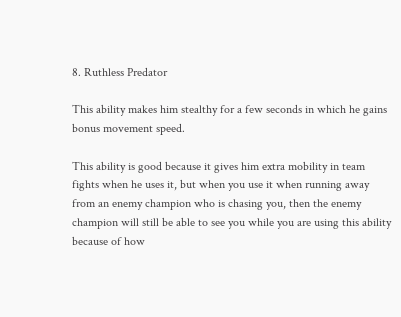8. Ruthless Predator

This ability makes him stealthy for a few seconds in which he gains bonus movement speed.

This ability is good because it gives him extra mobility in team fights when he uses it, but when you use it when running away from an enemy champion who is chasing you, then the enemy champion will still be able to see you while you are using this ability because of how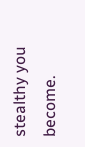stealthy you become.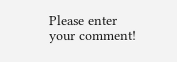Please enter your comment!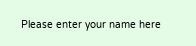Please enter your name here